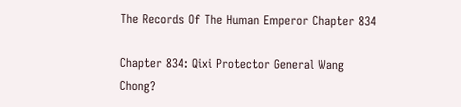The Records Of The Human Emperor Chapter 834

Chapter 834: Qixi Protector General Wang Chong?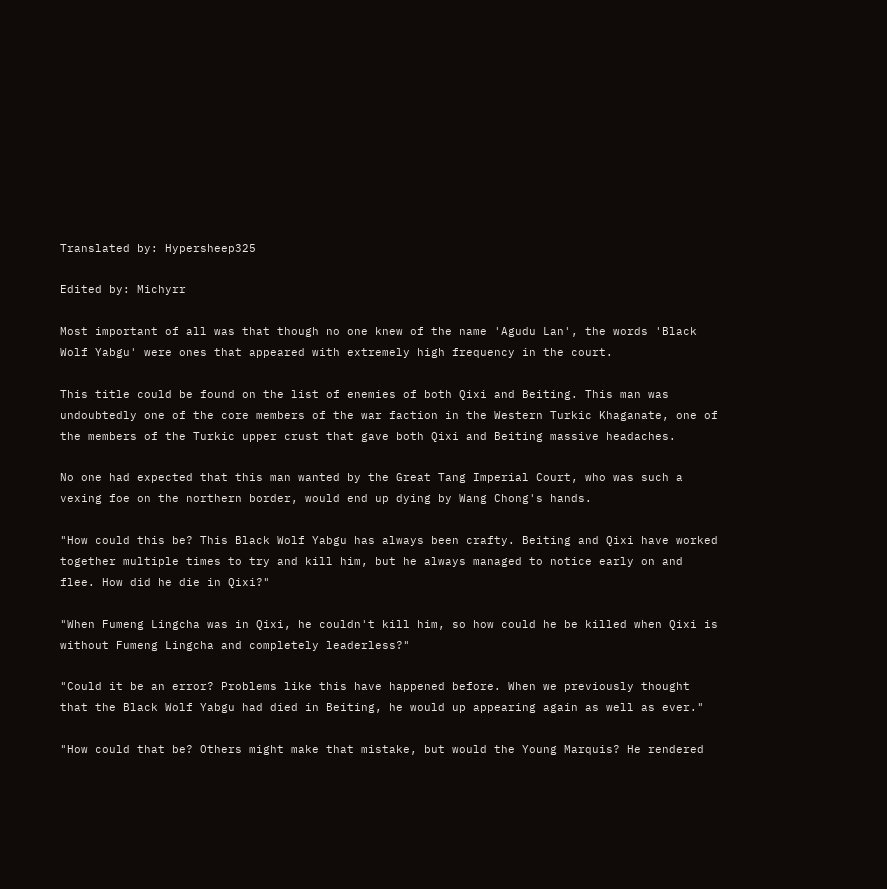Translated by: Hypersheep325

Edited by: Michyrr

Most important of all was that though no one knew of the name 'Agudu Lan', the words 'Black Wolf Yabgu' were ones that appeared with extremely high frequency in the court.

This title could be found on the list of enemies of both Qixi and Beiting. This man was undoubtedly one of the core members of the war faction in the Western Turkic Khaganate, one of the members of the Turkic upper crust that gave both Qixi and Beiting massive headaches.

No one had expected that this man wanted by the Great Tang Imperial Court, who was such a vexing foe on the northern border, would end up dying by Wang Chong's hands.

"How could this be? This Black Wolf Yabgu has always been crafty. Beiting and Qixi have worked together multiple times to try and kill him, but he always managed to notice early on and flee. How did he die in Qixi?"

"When Fumeng Lingcha was in Qixi, he couldn't kill him, so how could he be killed when Qixi is without Fumeng Lingcha and completely leaderless?"

"Could it be an error? Problems like this have happened before. When we previously thought that the Black Wolf Yabgu had died in Beiting, he would up appearing again as well as ever."

"How could that be? Others might make that mistake, but would the Young Marquis? He rendered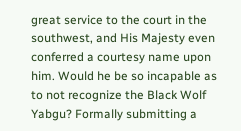great service to the court in the southwest, and His Majesty even conferred a courtesy name upon him. Would he be so incapable as to not recognize the Black Wolf Yabgu? Formally submitting a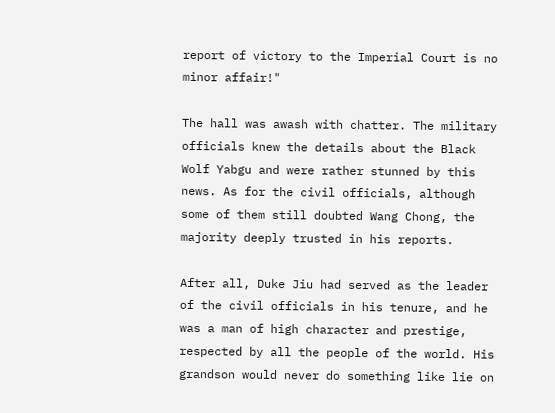report of victory to the Imperial Court is no minor affair!"

The hall was awash with chatter. The military officials knew the details about the Black Wolf Yabgu and were rather stunned by this news. As for the civil officials, although some of them still doubted Wang Chong, the majority deeply trusted in his reports.

After all, Duke Jiu had served as the leader of the civil officials in his tenure, and he was a man of high character and prestige, respected by all the people of the world. His grandson would never do something like lie on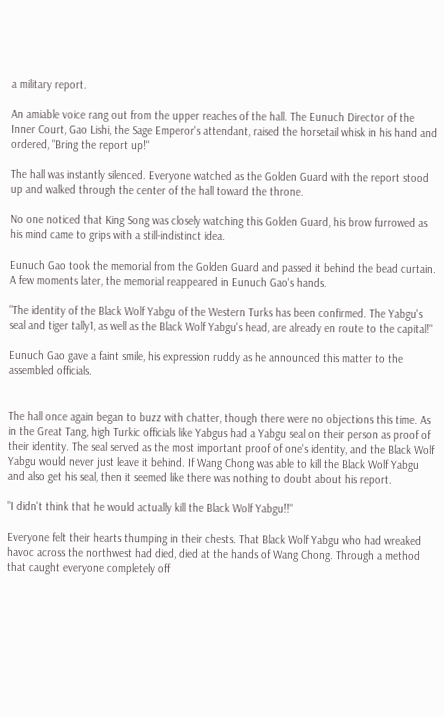a military report.

An amiable voice rang out from the upper reaches of the hall. The Eunuch Director of the Inner Court, Gao Lishi, the Sage Emperor's attendant, raised the horsetail whisk in his hand and ordered, "Bring the report up!"

The hall was instantly silenced. Everyone watched as the Golden Guard with the report stood up and walked through the center of the hall toward the throne.

No one noticed that King Song was closely watching this Golden Guard, his brow furrowed as his mind came to grips with a still-indistinct idea.

Eunuch Gao took the memorial from the Golden Guard and passed it behind the bead curtain. A few moments later, the memorial reappeared in Eunuch Gao's hands.

"The identity of the Black Wolf Yabgu of the Western Turks has been confirmed. The Yabgu's seal and tiger tally1, as well as the Black Wolf Yabgu's head, are already en route to the capital!"

Eunuch Gao gave a faint smile, his expression ruddy as he announced this matter to the assembled officials.


The hall once again began to buzz with chatter, though there were no objections this time. As in the Great Tang, high Turkic officials like Yabgus had a Yabgu seal on their person as proof of their identity. The seal served as the most important proof of one's identity, and the Black Wolf Yabgu would never just leave it behind. If Wang Chong was able to kill the Black Wolf Yabgu and also get his seal, then it seemed like there was nothing to doubt about his report.

"I didn't think that he would actually kill the Black Wolf Yabgu!!"

Everyone felt their hearts thumping in their chests. That Black Wolf Yabgu who had wreaked havoc across the northwest had died, died at the hands of Wang Chong. Through a method that caught everyone completely off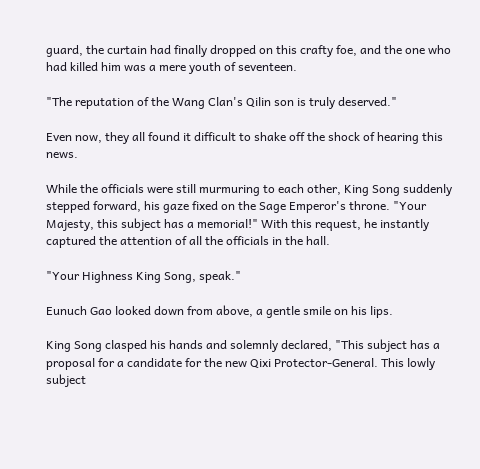guard, the curtain had finally dropped on this crafty foe, and the one who had killed him was a mere youth of seventeen.

"The reputation of the Wang Clan's Qilin son is truly deserved."

Even now, they all found it difficult to shake off the shock of hearing this news.

While the officials were still murmuring to each other, King Song suddenly stepped forward, his gaze fixed on the Sage Emperor's throne. "Your Majesty, this subject has a memorial!" With this request, he instantly captured the attention of all the officials in the hall.

"Your Highness King Song, speak."

Eunuch Gao looked down from above, a gentle smile on his lips.

King Song clasped his hands and solemnly declared, "This subject has a proposal for a candidate for the new Qixi Protector-General. This lowly subject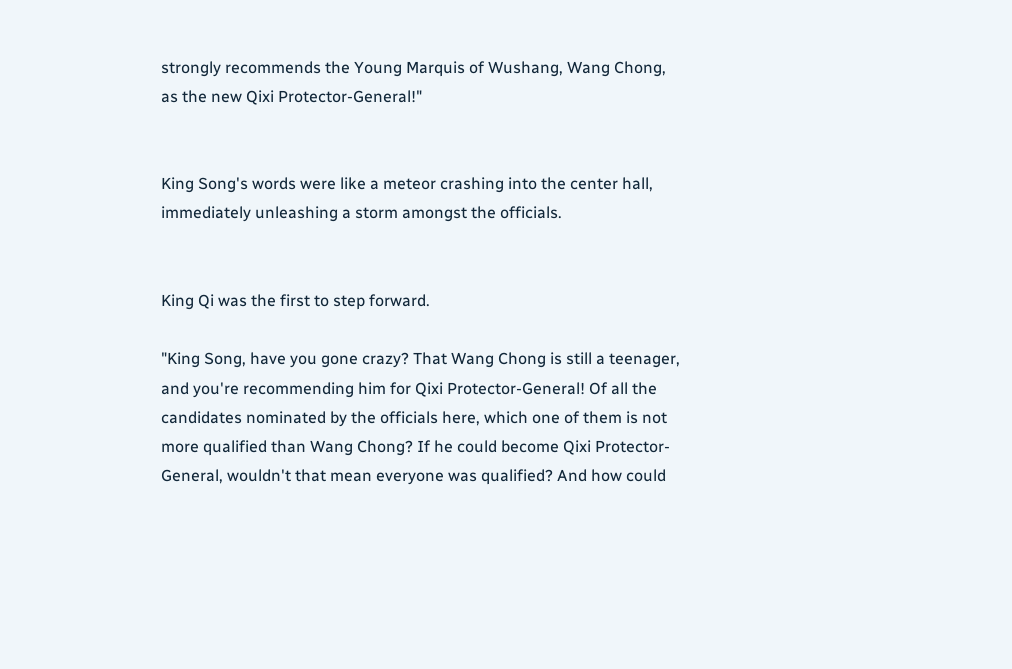strongly recommends the Young Marquis of Wushang, Wang Chong, as the new Qixi Protector-General!"


King Song's words were like a meteor crashing into the center hall, immediately unleashing a storm amongst the officials.


King Qi was the first to step forward.

"King Song, have you gone crazy? That Wang Chong is still a teenager, and you're recommending him for Qixi Protector-General! Of all the candidates nominated by the officials here, which one of them is not more qualified than Wang Chong? If he could become Qixi Protector-General, wouldn't that mean everyone was qualified? And how could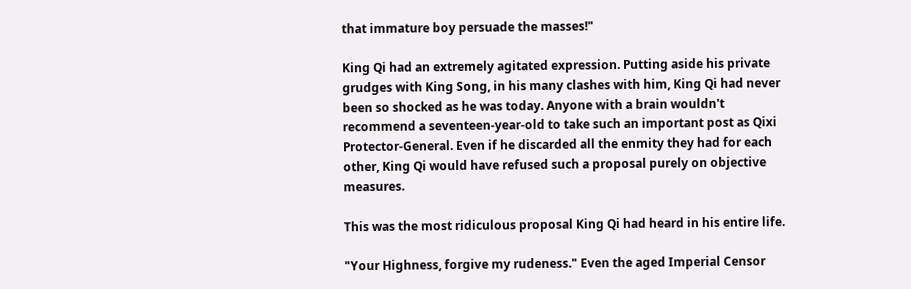that immature boy persuade the masses!"

King Qi had an extremely agitated expression. Putting aside his private grudges with King Song, in his many clashes with him, King Qi had never been so shocked as he was today. Anyone with a brain wouldn't recommend a seventeen-year-old to take such an important post as Qixi Protector-General. Even if he discarded all the enmity they had for each other, King Qi would have refused such a proposal purely on objective measures.

This was the most ridiculous proposal King Qi had heard in his entire life.

"Your Highness, forgive my rudeness." Even the aged Imperial Censor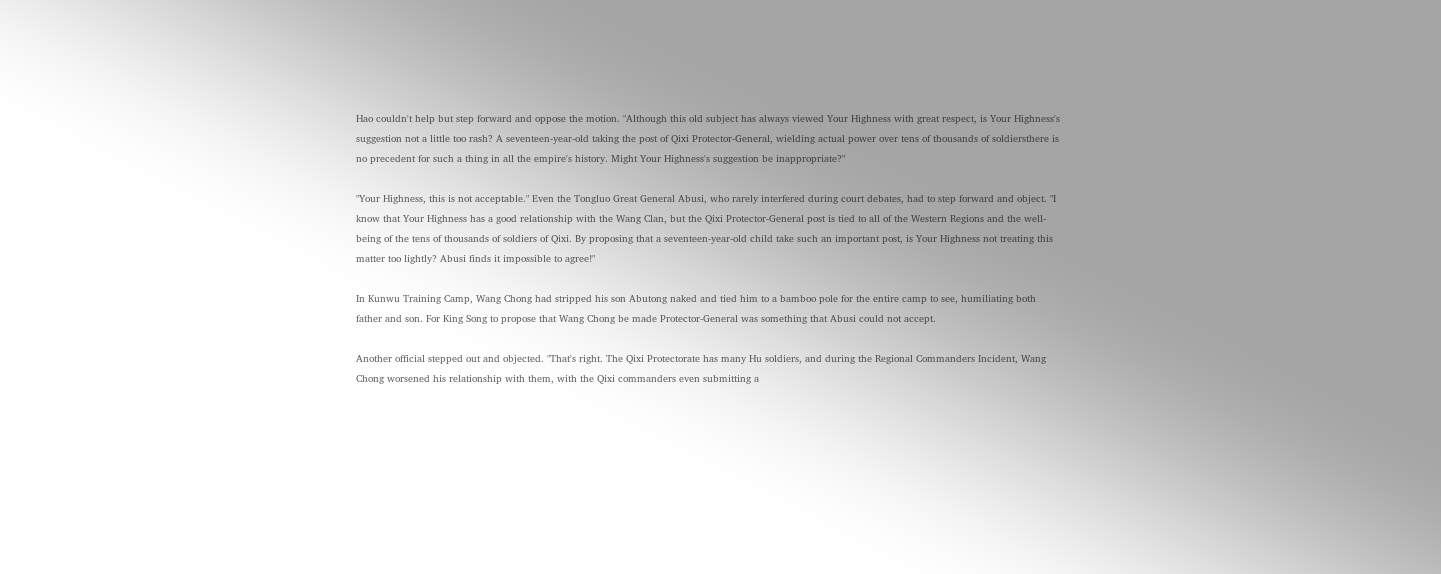Hao couldn't help but step forward and oppose the motion. "Although this old subject has always viewed Your Highness with great respect, is Your Highness's suggestion not a little too rash? A seventeen-year-old taking the post of Qixi Protector-General, wielding actual power over tens of thousands of soldiersthere is no precedent for such a thing in all the empire's history. Might Your Highness's suggestion be inappropriate?"

"Your Highness, this is not acceptable." Even the Tongluo Great General Abusi, who rarely interfered during court debates, had to step forward and object. "I know that Your Highness has a good relationship with the Wang Clan, but the Qixi Protector-General post is tied to all of the Western Regions and the well-being of the tens of thousands of soldiers of Qixi. By proposing that a seventeen-year-old child take such an important post, is Your Highness not treating this matter too lightly? Abusi finds it impossible to agree!"

In Kunwu Training Camp, Wang Chong had stripped his son Abutong naked and tied him to a bamboo pole for the entire camp to see, humiliating both father and son. For King Song to propose that Wang Chong be made Protector-General was something that Abusi could not accept.

Another official stepped out and objected. "That's right. The Qixi Protectorate has many Hu soldiers, and during the Regional Commanders Incident, Wang Chong worsened his relationship with them, with the Qixi commanders even submitting a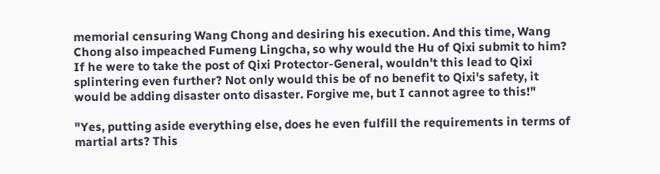memorial censuring Wang Chong and desiring his execution. And this time, Wang Chong also impeached Fumeng Lingcha, so why would the Hu of Qixi submit to him? If he were to take the post of Qixi Protector-General, wouldn't this lead to Qixi splintering even further? Not only would this be of no benefit to Qixi's safety, it would be adding disaster onto disaster. Forgive me, but I cannot agree to this!"

"Yes, putting aside everything else, does he even fulfill the requirements in terms of martial arts? This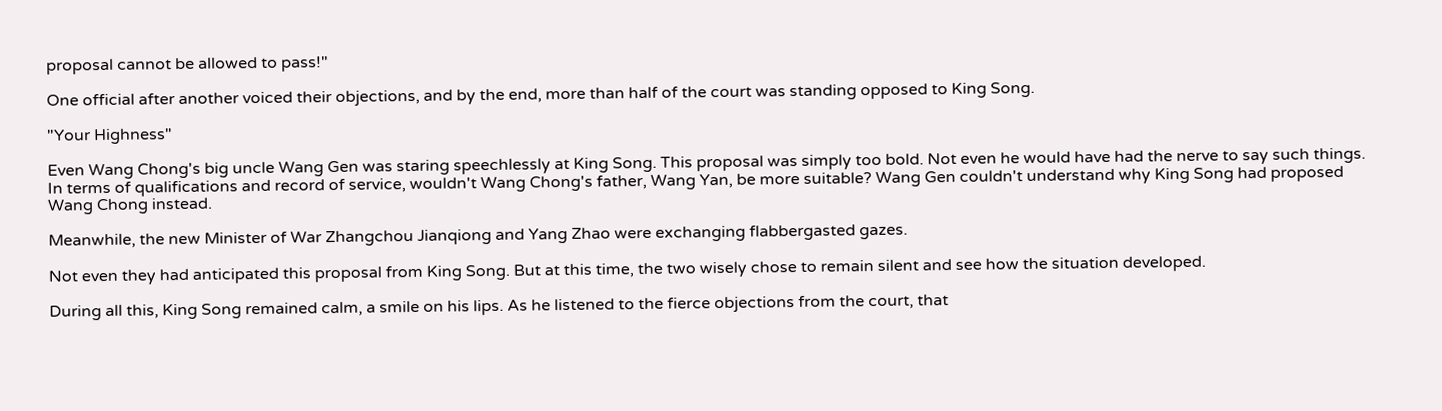proposal cannot be allowed to pass!"

One official after another voiced their objections, and by the end, more than half of the court was standing opposed to King Song.

"Your Highness"

Even Wang Chong's big uncle Wang Gen was staring speechlessly at King Song. This proposal was simply too bold. Not even he would have had the nerve to say such things. In terms of qualifications and record of service, wouldn't Wang Chong's father, Wang Yan, be more suitable? Wang Gen couldn't understand why King Song had proposed Wang Chong instead.

Meanwhile, the new Minister of War Zhangchou Jianqiong and Yang Zhao were exchanging flabbergasted gazes.

Not even they had anticipated this proposal from King Song. But at this time, the two wisely chose to remain silent and see how the situation developed.

During all this, King Song remained calm, a smile on his lips. As he listened to the fierce objections from the court, that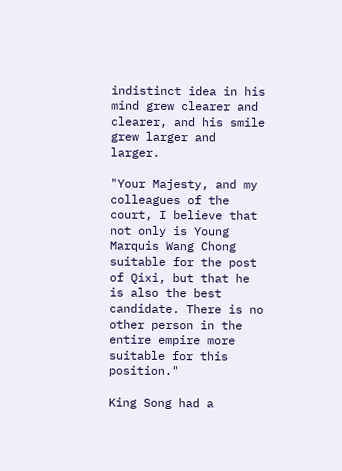indistinct idea in his mind grew clearer and clearer, and his smile grew larger and larger.

"Your Majesty, and my colleagues of the court, I believe that not only is Young Marquis Wang Chong suitable for the post of Qixi, but that he is also the best candidate. There is no other person in the entire empire more suitable for this position."

King Song had a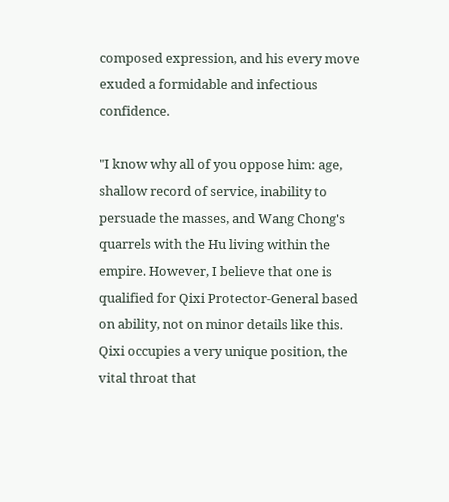composed expression, and his every move exuded a formidable and infectious confidence.

"I know why all of you oppose him: age, shallow record of service, inability to persuade the masses, and Wang Chong's quarrels with the Hu living within the empire. However, I believe that one is qualified for Qixi Protector-General based on ability, not on minor details like this. Qixi occupies a very unique position, the vital throat that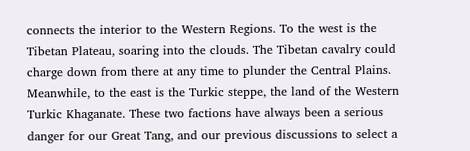connects the interior to the Western Regions. To the west is the Tibetan Plateau, soaring into the clouds. The Tibetan cavalry could charge down from there at any time to plunder the Central Plains. Meanwhile, to the east is the Turkic steppe, the land of the Western Turkic Khaganate. These two factions have always been a serious danger for our Great Tang, and our previous discussions to select a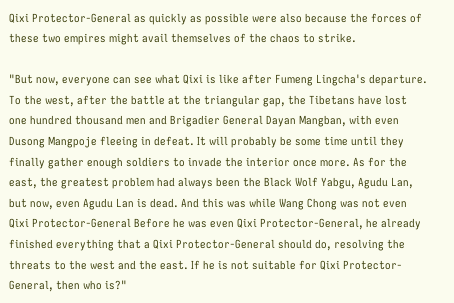Qixi Protector-General as quickly as possible were also because the forces of these two empires might avail themselves of the chaos to strike.

"But now, everyone can see what Qixi is like after Fumeng Lingcha's departure. To the west, after the battle at the triangular gap, the Tibetans have lost one hundred thousand men and Brigadier General Dayan Mangban, with even Dusong Mangpoje fleeing in defeat. It will probably be some time until they finally gather enough soldiers to invade the interior once more. As for the east, the greatest problem had always been the Black Wolf Yabgu, Agudu Lan, but now, even Agudu Lan is dead. And this was while Wang Chong was not even Qixi Protector-General Before he was even Qixi Protector-General, he already finished everything that a Qixi Protector-General should do, resolving the threats to the west and the east. If he is not suitable for Qixi Protector-General, then who is?"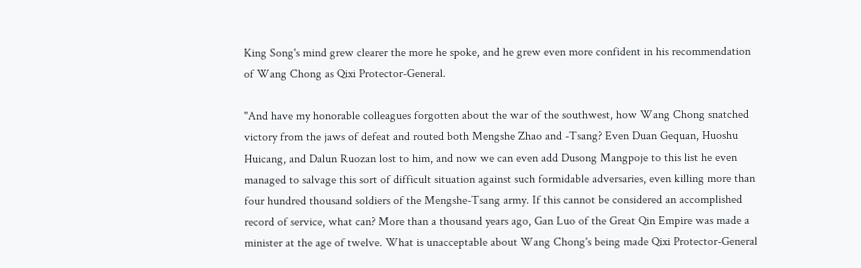King Song's mind grew clearer the more he spoke, and he grew even more confident in his recommendation of Wang Chong as Qixi Protector-General.

"And have my honorable colleagues forgotten about the war of the southwest, how Wang Chong snatched victory from the jaws of defeat and routed both Mengshe Zhao and -Tsang? Even Duan Gequan, Huoshu Huicang, and Dalun Ruozan lost to him, and now we can even add Dusong Mangpoje to this list he even managed to salvage this sort of difficult situation against such formidable adversaries, even killing more than four hundred thousand soldiers of the Mengshe-Tsang army. If this cannot be considered an accomplished record of service, what can? More than a thousand years ago, Gan Luo of the Great Qin Empire was made a minister at the age of twelve. What is unacceptable about Wang Chong's being made Qixi Protector-General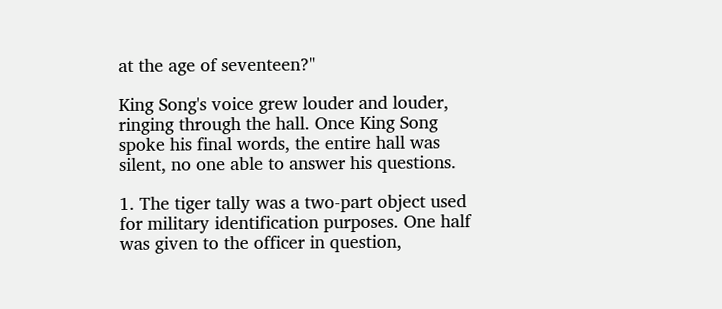at the age of seventeen?"

King Song's voice grew louder and louder, ringing through the hall. Once King Song spoke his final words, the entire hall was silent, no one able to answer his questions.

1. The tiger tally was a two-part object used for military identification purposes. One half was given to the officer in question,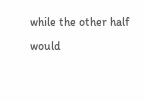while the other half would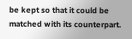be kept so that it could be matched with its counterpart.